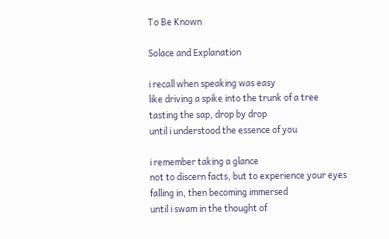To Be Known

Solace and Explanation

i recall when speaking was easy
like driving a spike into the trunk of a tree
tasting the sap, drop by drop
until i understood the essence of you

i remember taking a glance
not to discern facts, but to experience your eyes
falling in, then becoming immersed
until i swam in the thought of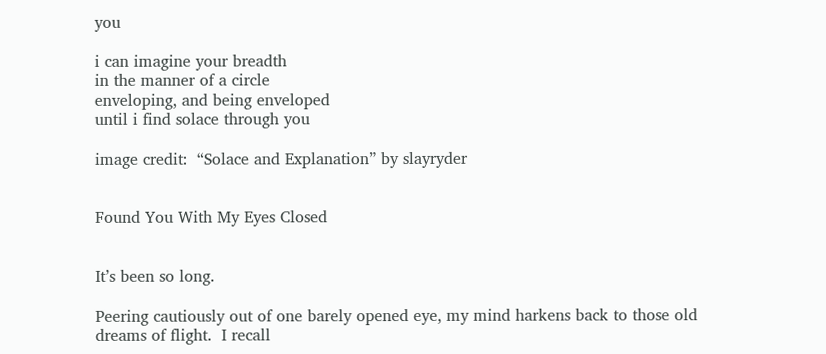you

i can imagine your breadth
in the manner of a circle
enveloping, and being enveloped
until i find solace through you

image credit:  “Solace and Explanation” by slayryder


Found You With My Eyes Closed


It’s been so long.

Peering cautiously out of one barely opened eye, my mind harkens back to those old dreams of flight.  I recall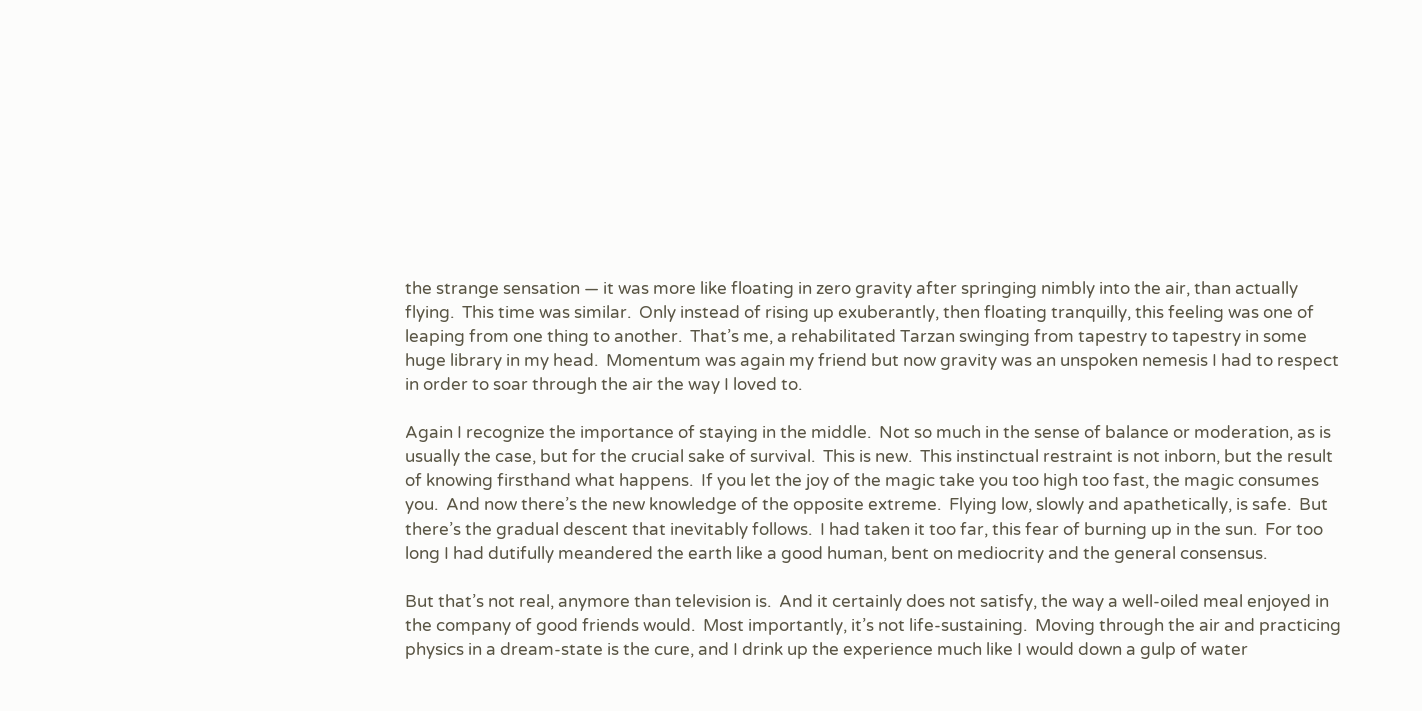the strange sensation — it was more like floating in zero gravity after springing nimbly into the air, than actually flying.  This time was similar.  Only instead of rising up exuberantly, then floating tranquilly, this feeling was one of leaping from one thing to another.  That’s me, a rehabilitated Tarzan swinging from tapestry to tapestry in some huge library in my head.  Momentum was again my friend but now gravity was an unspoken nemesis I had to respect in order to soar through the air the way I loved to.

Again I recognize the importance of staying in the middle.  Not so much in the sense of balance or moderation, as is usually the case, but for the crucial sake of survival.  This is new.  This instinctual restraint is not inborn, but the result of knowing firsthand what happens.  If you let the joy of the magic take you too high too fast, the magic consumes you.  And now there’s the new knowledge of the opposite extreme.  Flying low, slowly and apathetically, is safe.  But there’s the gradual descent that inevitably follows.  I had taken it too far, this fear of burning up in the sun.  For too long I had dutifully meandered the earth like a good human, bent on mediocrity and the general consensus.

But that’s not real, anymore than television is.  And it certainly does not satisfy, the way a well-oiled meal enjoyed in the company of good friends would.  Most importantly, it’s not life-sustaining.  Moving through the air and practicing physics in a dream-state is the cure, and I drink up the experience much like I would down a gulp of water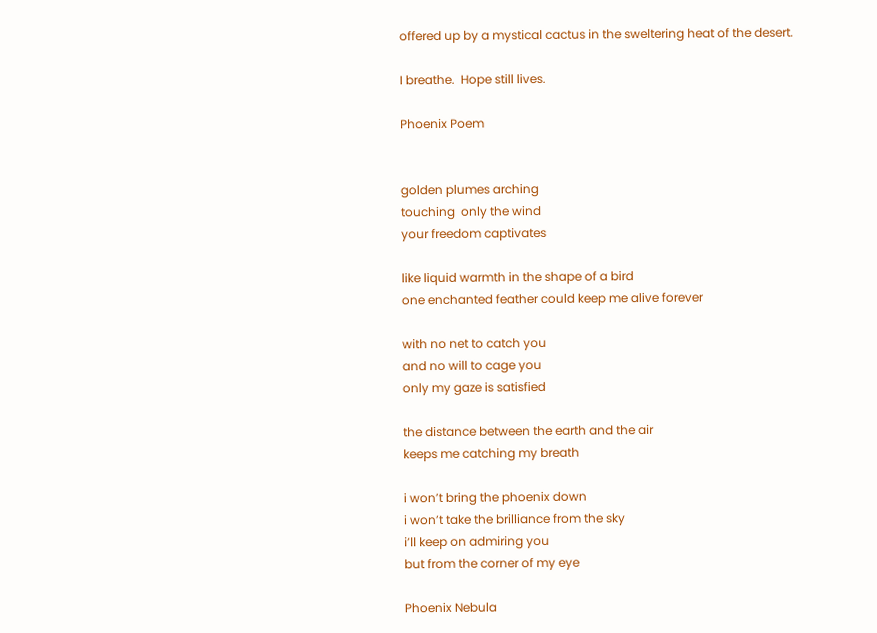offered up by a mystical cactus in the sweltering heat of the desert.

I breathe.  Hope still lives.

Phoenix Poem


golden plumes arching
touching  only the wind
your freedom captivates

like liquid warmth in the shape of a bird
one enchanted feather could keep me alive forever

with no net to catch you
and no will to cage you
only my gaze is satisfied

the distance between the earth and the air
keeps me catching my breath

i won’t bring the phoenix down
i won’t take the brilliance from the sky
i’ll keep on admiring you
but from the corner of my eye

Phoenix Nebula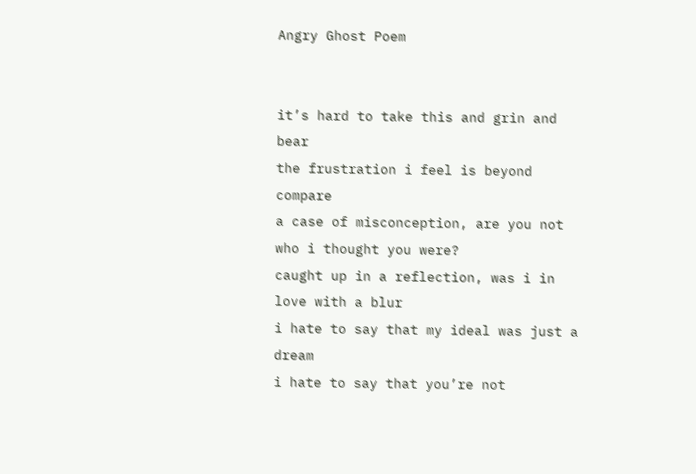Angry Ghost Poem


it’s hard to take this and grin and bear
the frustration i feel is beyond compare
a case of misconception, are you not who i thought you were?
caught up in a reflection, was i in love with a blur
i hate to say that my ideal was just a dream
i hate to say that you’re not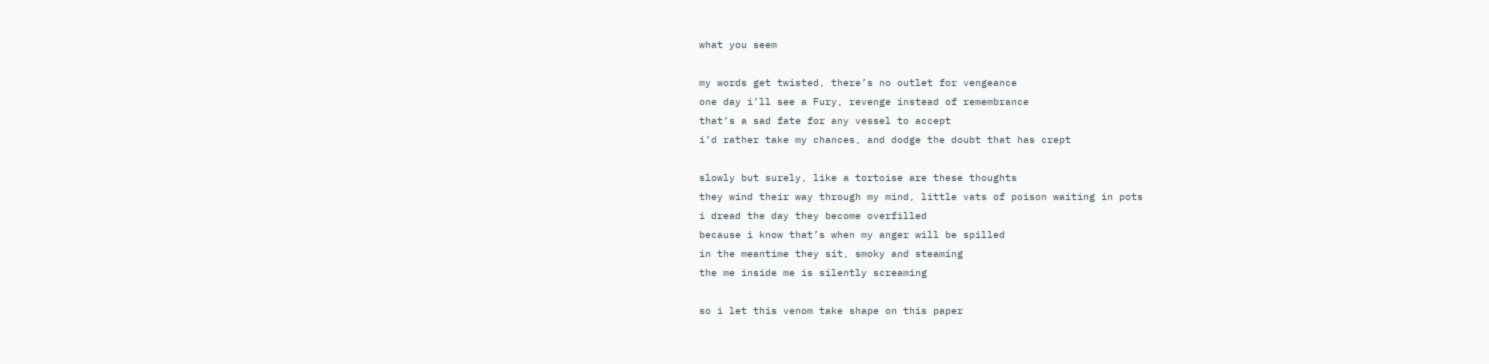what you seem

my words get twisted, there’s no outlet for vengeance
one day i’ll see a Fury, revenge instead of remembrance
that’s a sad fate for any vessel to accept
i’d rather take my chances, and dodge the doubt that has crept

slowly but surely, like a tortoise are these thoughts
they wind their way through my mind, little vats of poison waiting in pots
i dread the day they become overfilled
because i know that’s when my anger will be spilled
in the meantime they sit, smoky and steaming
the me inside me is silently screaming

so i let this venom take shape on this paper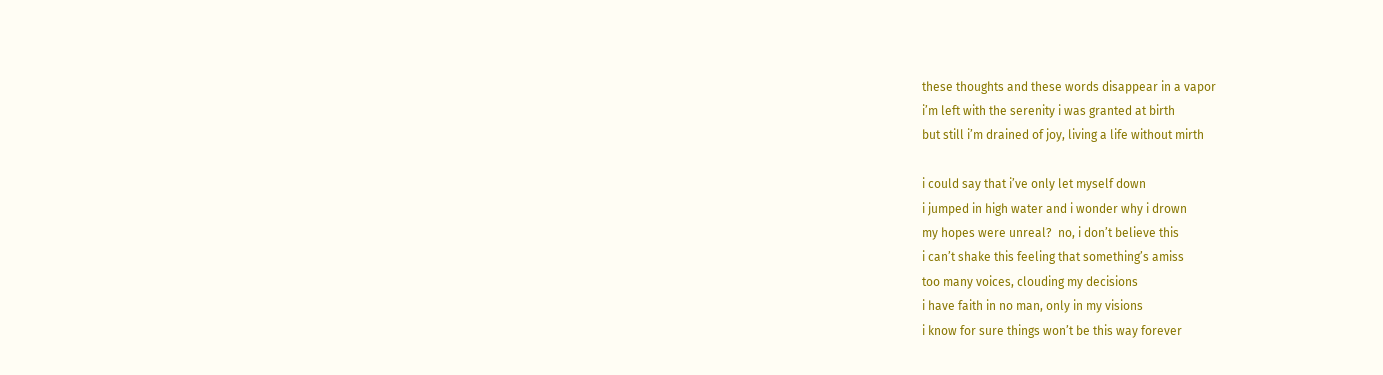these thoughts and these words disappear in a vapor
i’m left with the serenity i was granted at birth
but still i’m drained of joy, living a life without mirth

i could say that i’ve only let myself down
i jumped in high water and i wonder why i drown
my hopes were unreal?  no, i don’t believe this
i can’t shake this feeling that something’s amiss
too many voices, clouding my decisions
i have faith in no man, only in my visions
i know for sure things won’t be this way forever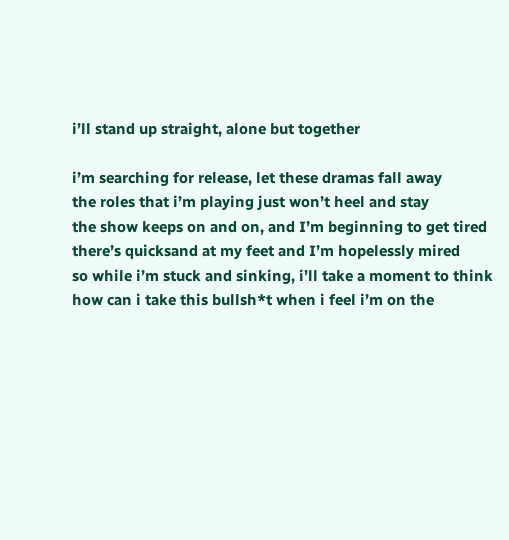i’ll stand up straight, alone but together

i’m searching for release, let these dramas fall away
the roles that i’m playing just won’t heel and stay
the show keeps on and on, and I’m beginning to get tired
there’s quicksand at my feet and I’m hopelessly mired
so while i’m stuck and sinking, i’ll take a moment to think
how can i take this bullsh*t when i feel i’m on the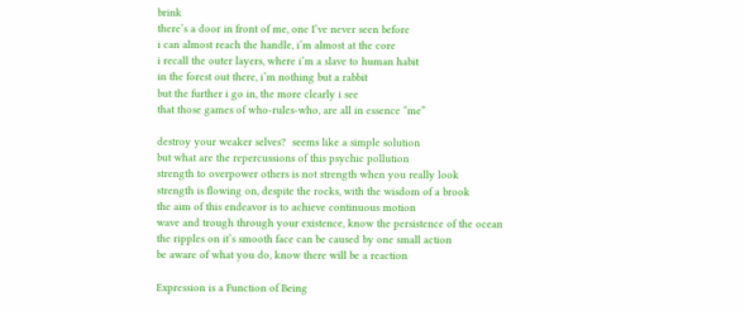brink
there’s a door in front of me, one I’ve never seen before
i can almost reach the handle, i’m almost at the core
i recall the outer layers, where i’m a slave to human habit
in the forest out there, i’m nothing but a rabbit
but the further i go in, the more clearly i see
that those games of who-rules-who, are all in essence “me”

destroy your weaker selves?  seems like a simple solution
but what are the repercussions of this psychic pollution
strength to overpower others is not strength when you really look
strength is flowing on, despite the rocks, with the wisdom of a brook
the aim of this endeavor is to achieve continuous motion
wave and trough through your existence, know the persistence of the ocean
the ripples on it’s smooth face can be caused by one small action
be aware of what you do, know there will be a reaction

Expression is a Function of Being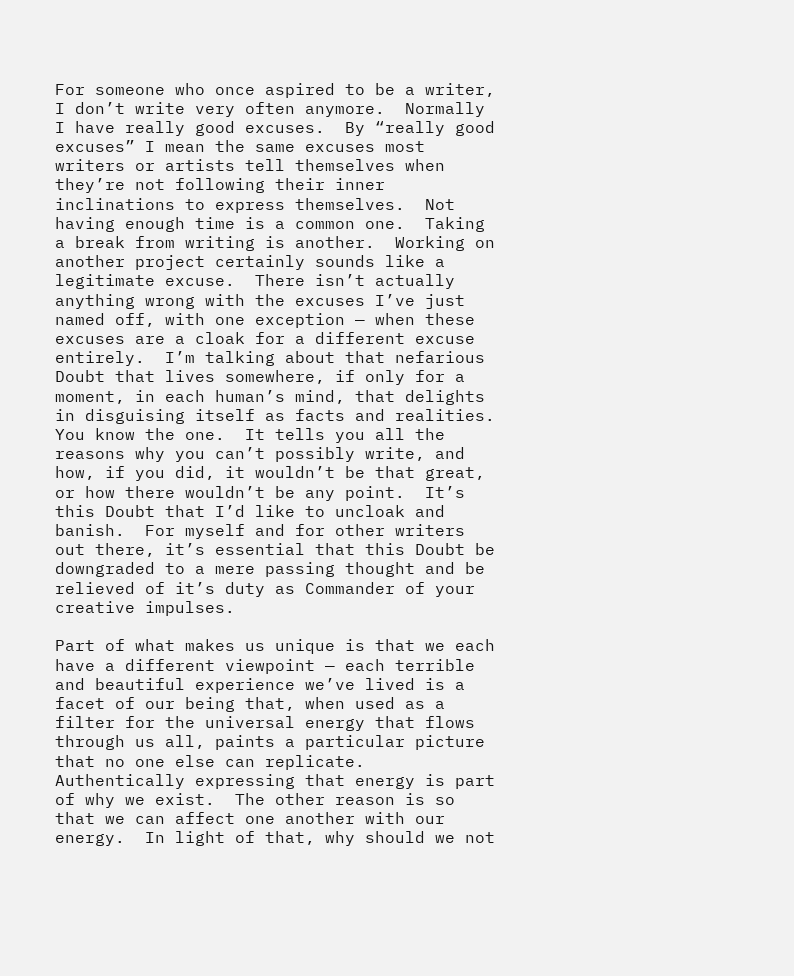For someone who once aspired to be a writer, I don’t write very often anymore.  Normally I have really good excuses.  By “really good excuses” I mean the same excuses most writers or artists tell themselves when they’re not following their inner inclinations to express themselves.  Not having enough time is a common one.  Taking a break from writing is another.  Working on another project certainly sounds like a legitimate excuse.  There isn’t actually anything wrong with the excuses I’ve just named off, with one exception — when these excuses are a cloak for a different excuse entirely.  I’m talking about that nefarious Doubt that lives somewhere, if only for a moment, in each human’s mind, that delights in disguising itself as facts and realities.  You know the one.  It tells you all the reasons why you can’t possibly write, and how, if you did, it wouldn’t be that great, or how there wouldn’t be any point.  It’s this Doubt that I’d like to uncloak and banish.  For myself and for other writers out there, it’s essential that this Doubt be downgraded to a mere passing thought and be relieved of it’s duty as Commander of your creative impulses.

Part of what makes us unique is that we each have a different viewpoint — each terrible and beautiful experience we’ve lived is a facet of our being that, when used as a filter for the universal energy that flows through us all, paints a particular picture that no one else can replicate.  Authentically expressing that energy is part of why we exist.  The other reason is so that we can affect one another with our energy.  In light of that, why should we not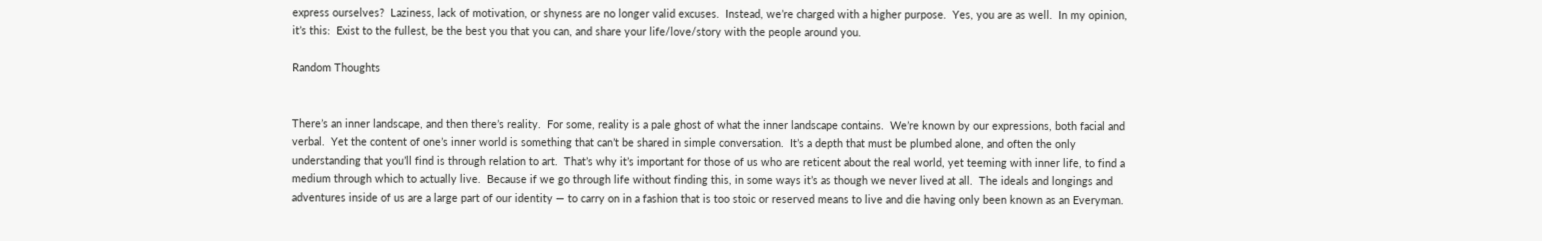express ourselves?  Laziness, lack of motivation, or shyness are no longer valid excuses.  Instead, we’re charged with a higher purpose.  Yes, you are as well.  In my opinion, it’s this:  Exist to the fullest, be the best you that you can, and share your life/love/story with the people around you.

Random Thoughts


There’s an inner landscape, and then there’s reality.  For some, reality is a pale ghost of what the inner landscape contains.  We’re known by our expressions, both facial and verbal.  Yet the content of one’s inner world is something that can’t be shared in simple conversation.  It’s a depth that must be plumbed alone, and often the only understanding that you’ll find is through relation to art.  That’s why it’s important for those of us who are reticent about the real world, yet teeming with inner life, to find a medium through which to actually live.  Because if we go through life without finding this, in some ways it’s as though we never lived at all.  The ideals and longings and adventures inside of us are a large part of our identity — to carry on in a fashion that is too stoic or reserved means to live and die having only been known as an Everyman.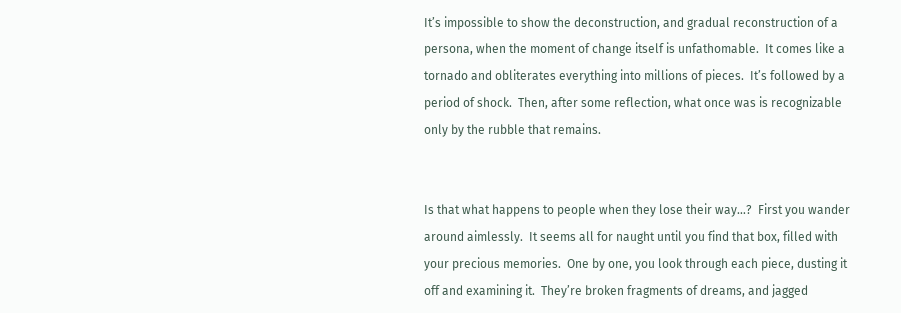It’s impossible to show the deconstruction, and gradual reconstruction of a persona, when the moment of change itself is unfathomable.  It comes like a tornado and obliterates everything into millions of pieces.  It’s followed by a period of shock.  Then, after some reflection, what once was is recognizable only by the rubble that remains.


Is that what happens to people when they lose their way…?  First you wander around aimlessly.  It seems all for naught until you find that box, filled with your precious memories.  One by one, you look through each piece, dusting it off and examining it.  They’re broken fragments of dreams, and jagged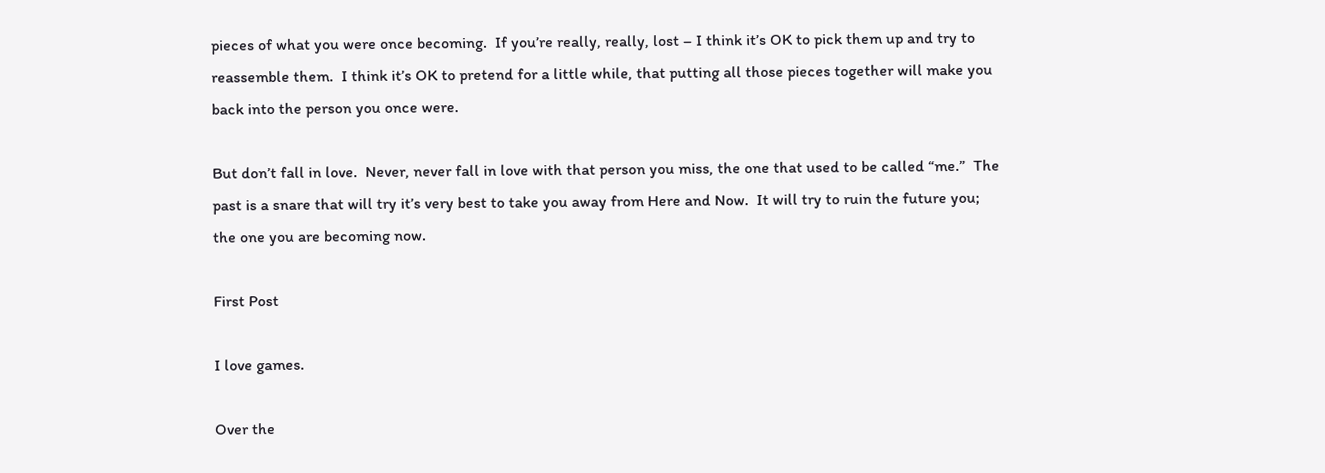pieces of what you were once becoming.  If you’re really, really, lost – I think it’s OK to pick them up and try to reassemble them.  I think it’s OK to pretend for a little while, that putting all those pieces together will make you back into the person you once were.

But don’t fall in love.  Never, never fall in love with that person you miss, the one that used to be called “me.”  The past is a snare that will try it’s very best to take you away from Here and Now.  It will try to ruin the future you; the one you are becoming now.

First Post

I love games.

Over the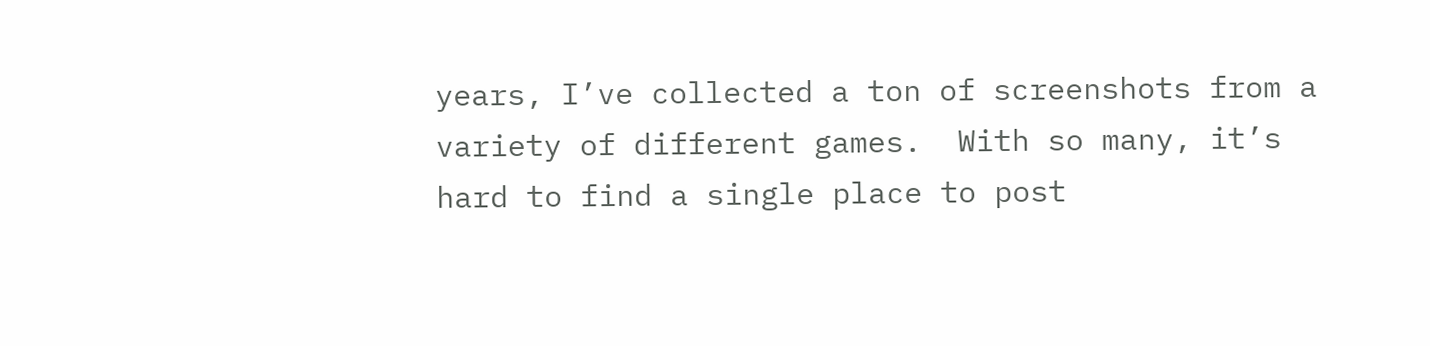years, I’ve collected a ton of screenshots from a variety of different games.  With so many, it’s hard to find a single place to post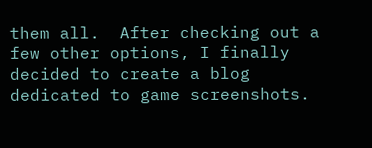them all.  After checking out a few other options, I finally decided to create a blog dedicated to game screenshots.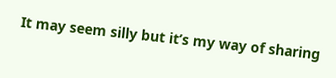It may seem silly but it’s my way of sharing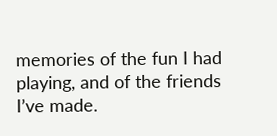memories of the fun I had playing, and of the friends I’ve made.